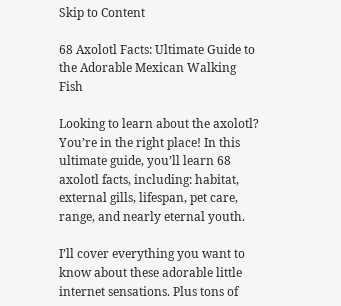Skip to Content

68 Axolotl Facts: Ultimate Guide to the Adorable Mexican Walking Fish

Looking to learn about the axolotl? You’re in the right place! In this ultimate guide, you’ll learn 68 axolotl facts, including: habitat, external gills, lifespan, pet care, range, and nearly eternal youth.

I’ll cover everything you want to know about these adorable little internet sensations. Plus tons of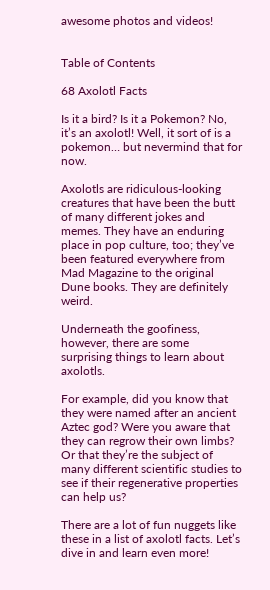awesome photos and videos!


Table of Contents

68 Axolotl Facts

Is it a bird? Is it a Pokemon? No, it’s an axolotl! Well, it sort of is a pokemon… but nevermind that for now.

Axolotls are ridiculous-looking creatures that have been the butt of many different jokes and memes. They have an enduring place in pop culture, too; they’ve been featured everywhere from Mad Magazine to the original Dune books. They are definitely weird.

Underneath the goofiness, however, there are some surprising things to learn about axolotls.

For example, did you know that they were named after an ancient Aztec god? Were you aware that they can regrow their own limbs? Or that they’re the subject of many different scientific studies to see if their regenerative properties can help us?

There are a lot of fun nuggets like these in a list of axolotl facts. Let’s dive in and learn even more!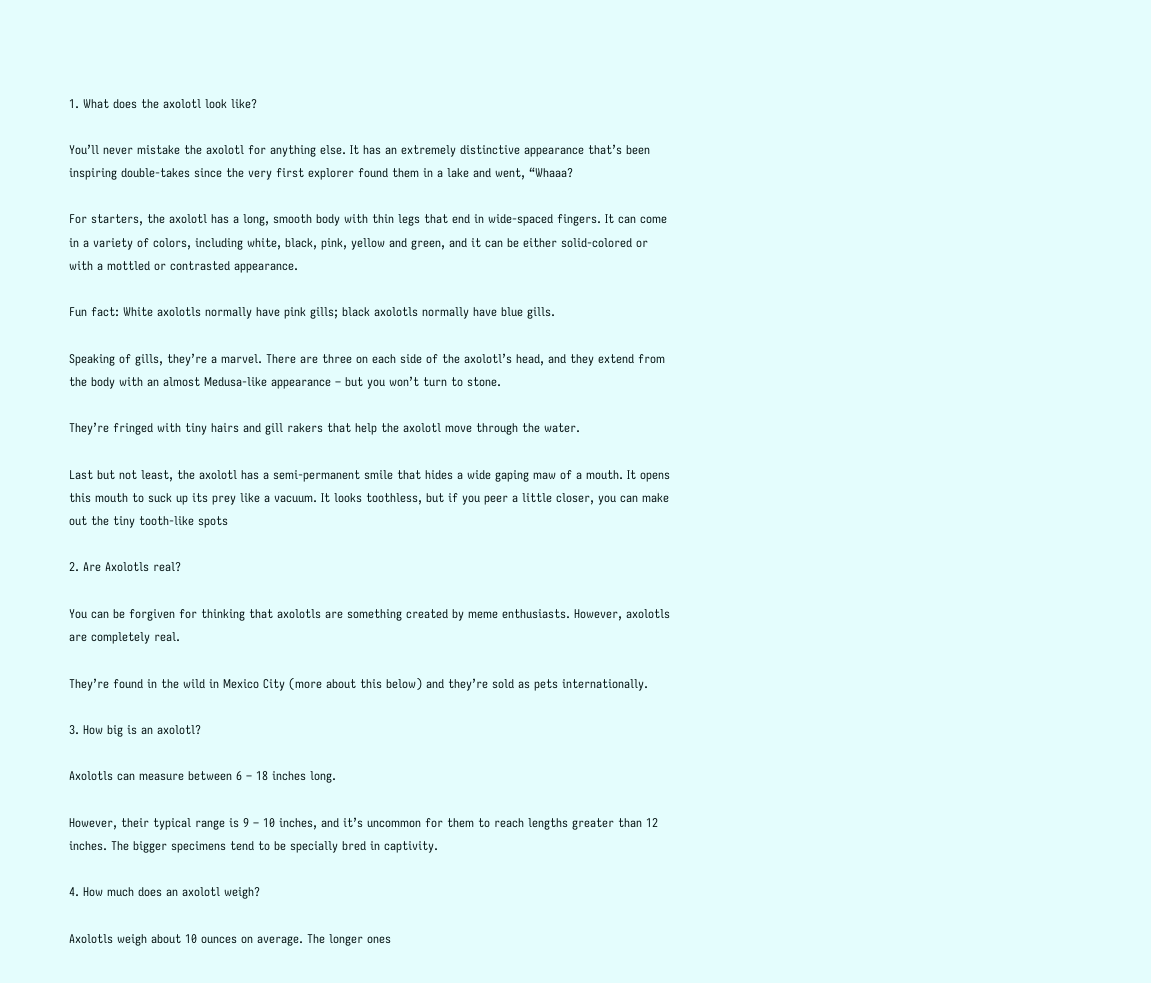1. What does the axolotl look like?

You’ll never mistake the axolotl for anything else. It has an extremely distinctive appearance that’s been inspiring double-takes since the very first explorer found them in a lake and went, “Whaaa?

For starters, the axolotl has a long, smooth body with thin legs that end in wide-spaced fingers. It can come in a variety of colors, including white, black, pink, yellow and green, and it can be either solid-colored or with a mottled or contrasted appearance.

Fun fact: White axolotls normally have pink gills; black axolotls normally have blue gills.

Speaking of gills, they’re a marvel. There are three on each side of the axolotl’s head, and they extend from the body with an almost Medusa-like appearance – but you won’t turn to stone.

They’re fringed with tiny hairs and gill rakers that help the axolotl move through the water.

Last but not least, the axolotl has a semi-permanent smile that hides a wide gaping maw of a mouth. It opens this mouth to suck up its prey like a vacuum. It looks toothless, but if you peer a little closer, you can make out the tiny tooth-like spots

2. Are Axolotls real?

You can be forgiven for thinking that axolotls are something created by meme enthusiasts. However, axolotls are completely real.

They’re found in the wild in Mexico City (more about this below) and they’re sold as pets internationally.

3. How big is an axolotl?

Axolotls can measure between 6 – 18 inches long.

However, their typical range is 9 – 10 inches, and it’s uncommon for them to reach lengths greater than 12 inches. The bigger specimens tend to be specially bred in captivity.

4. How much does an axolotl weigh?

Axolotls weigh about 10 ounces on average. The longer ones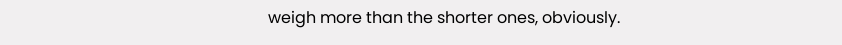weigh more than the shorter ones, obviously.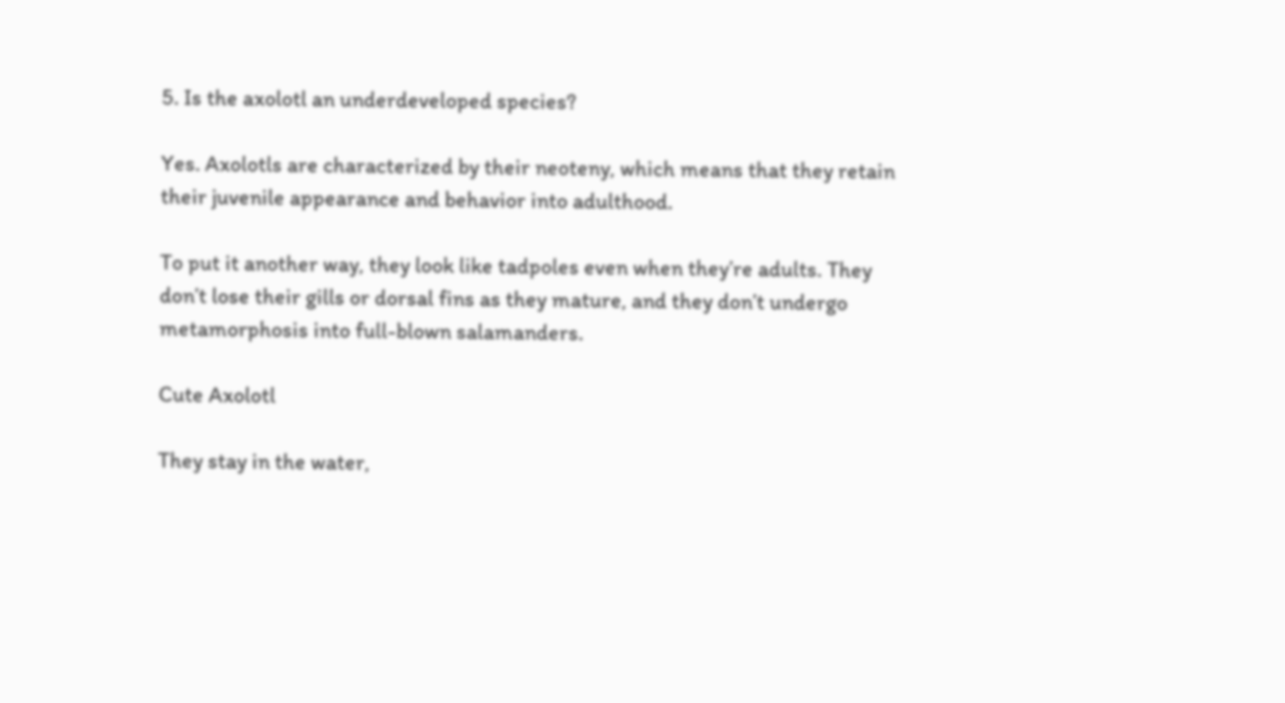5. Is the axolotl an underdeveloped species?

Yes. Axolotls are characterized by their neoteny, which means that they retain their juvenile appearance and behavior into adulthood.

To put it another way, they look like tadpoles even when they’re adults. They don’t lose their gills or dorsal fins as they mature, and they don’t undergo metamorphosis into full-blown salamanders.

Cute Axolotl

They stay in the water,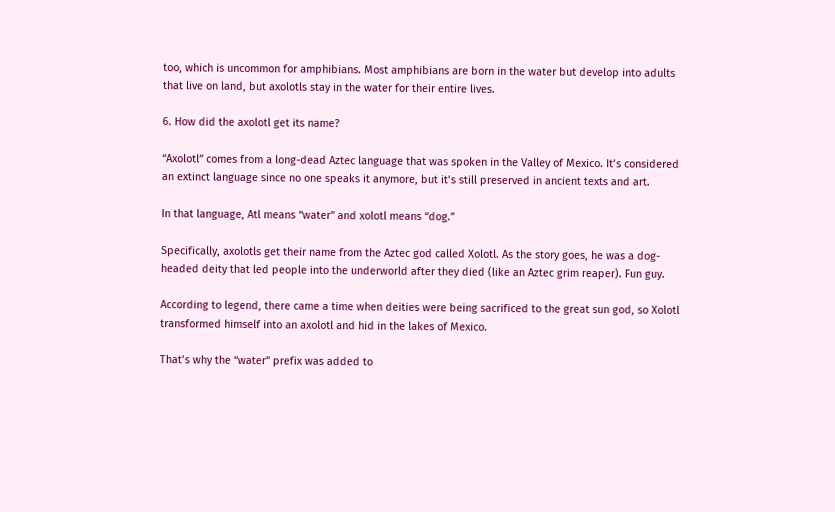too, which is uncommon for amphibians. Most amphibians are born in the water but develop into adults that live on land, but axolotls stay in the water for their entire lives.

6. How did the axolotl get its name?

“Axolotl” comes from a long-dead Aztec language that was spoken in the Valley of Mexico. It’s considered an extinct language since no one speaks it anymore, but it’s still preserved in ancient texts and art.

In that language, Atl means “water” and xolotl means “dog.”

Specifically, axolotls get their name from the Aztec god called Xolotl. As the story goes, he was a dog-headed deity that led people into the underworld after they died (like an Aztec grim reaper). Fun guy.

According to legend, there came a time when deities were being sacrificed to the great sun god, so Xolotl transformed himself into an axolotl and hid in the lakes of Mexico.

That’s why the “water” prefix was added to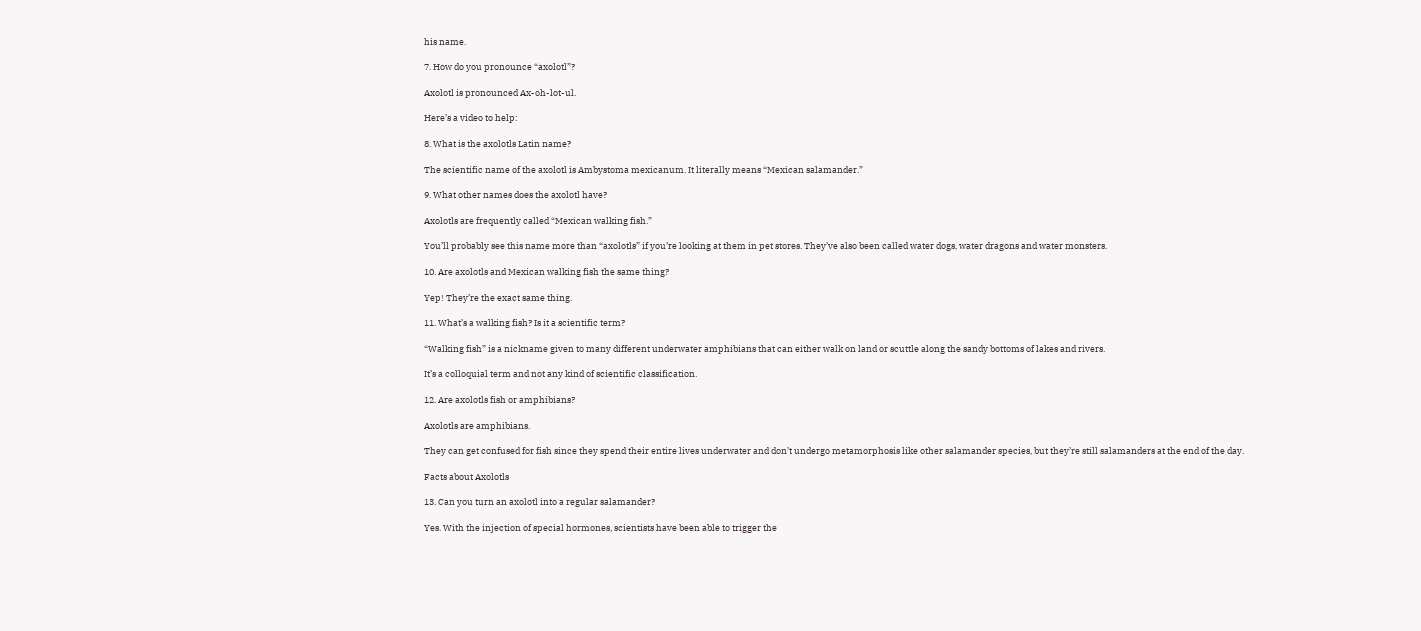his name.

7. How do you pronounce “axolotl”?

Axolotl is pronounced Ax-oh-lot-ul.

Here’s a video to help:

8. What is the axolotls Latin name?

The scientific name of the axolotl is Ambystoma mexicanum. It literally means “Mexican salamander.”

9. What other names does the axolotl have?

Axolotls are frequently called “Mexican walking fish.”

You’ll probably see this name more than “axolotls” if you’re looking at them in pet stores. They’ve also been called water dogs, water dragons and water monsters.

10. Are axolotls and Mexican walking fish the same thing?

Yep! They’re the exact same thing.

11. What’s a walking fish? Is it a scientific term?

“Walking fish” is a nickname given to many different underwater amphibians that can either walk on land or scuttle along the sandy bottoms of lakes and rivers.

It’s a colloquial term and not any kind of scientific classification.

12. Are axolotls fish or amphibians?

Axolotls are amphibians.

They can get confused for fish since they spend their entire lives underwater and don’t undergo metamorphosis like other salamander species, but they’re still salamanders at the end of the day.

Facts about Axolotls

13. Can you turn an axolotl into a regular salamander?

Yes. With the injection of special hormones, scientists have been able to trigger the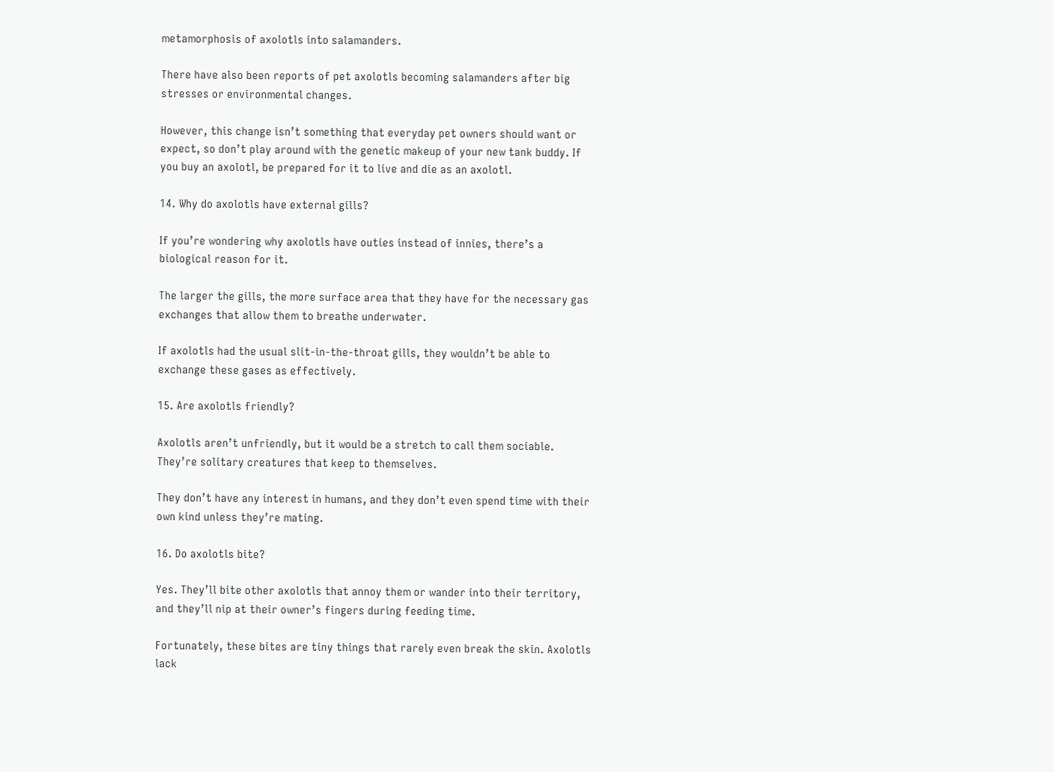metamorphosis of axolotls into salamanders.

There have also been reports of pet axolotls becoming salamanders after big stresses or environmental changes.

However, this change isn’t something that everyday pet owners should want or expect, so don’t play around with the genetic makeup of your new tank buddy. If you buy an axolotl, be prepared for it to live and die as an axolotl.

14. Why do axolotls have external gills?

If you’re wondering why axolotls have outies instead of innies, there’s a biological reason for it.

The larger the gills, the more surface area that they have for the necessary gas exchanges that allow them to breathe underwater.

If axolotls had the usual slit-in-the-throat gills, they wouldn’t be able to exchange these gases as effectively.

15. Are axolotls friendly?

Axolotls aren’t unfriendly, but it would be a stretch to call them sociable. They’re solitary creatures that keep to themselves.

They don’t have any interest in humans, and they don’t even spend time with their own kind unless they’re mating.

16. Do axolotls bite?

Yes. They’ll bite other axolotls that annoy them or wander into their territory, and they’ll nip at their owner’s fingers during feeding time.

Fortunately, these bites are tiny things that rarely even break the skin. Axolotls lack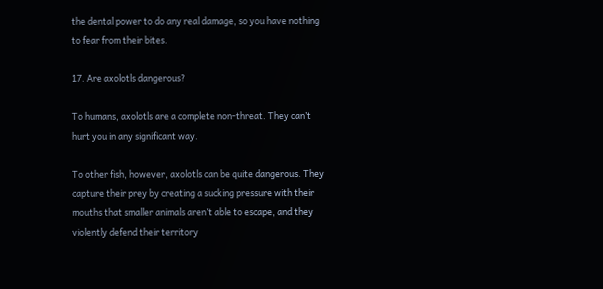the dental power to do any real damage, so you have nothing to fear from their bites.

17. Are axolotls dangerous?

To humans, axolotls are a complete non-threat. They can’t hurt you in any significant way.

To other fish, however, axolotls can be quite dangerous. They capture their prey by creating a sucking pressure with their mouths that smaller animals aren’t able to escape, and they violently defend their territory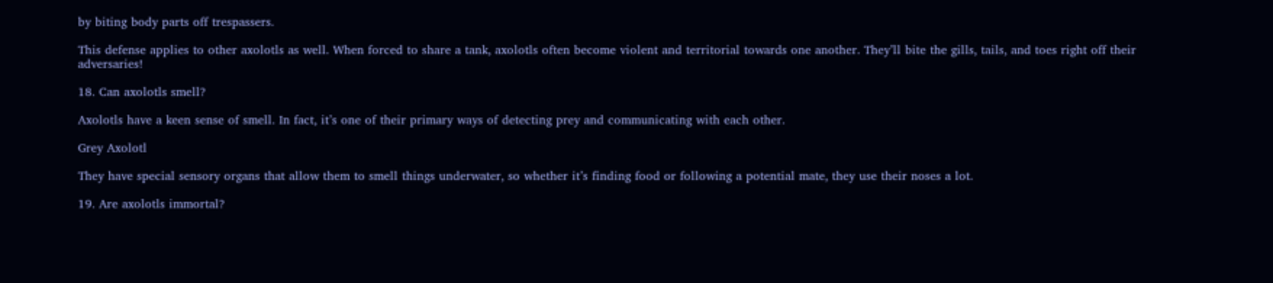by biting body parts off trespassers.

This defense applies to other axolotls as well. When forced to share a tank, axolotls often become violent and territorial towards one another. They’ll bite the gills, tails, and toes right off their adversaries!

18. Can axolotls smell?

Axolotls have a keen sense of smell. In fact, it’s one of their primary ways of detecting prey and communicating with each other.

Grey Axolotl

They have special sensory organs that allow them to smell things underwater, so whether it’s finding food or following a potential mate, they use their noses a lot.

19. Are axolotls immortal?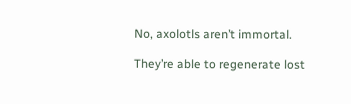No, axolotls aren’t immortal.

They’re able to regenerate lost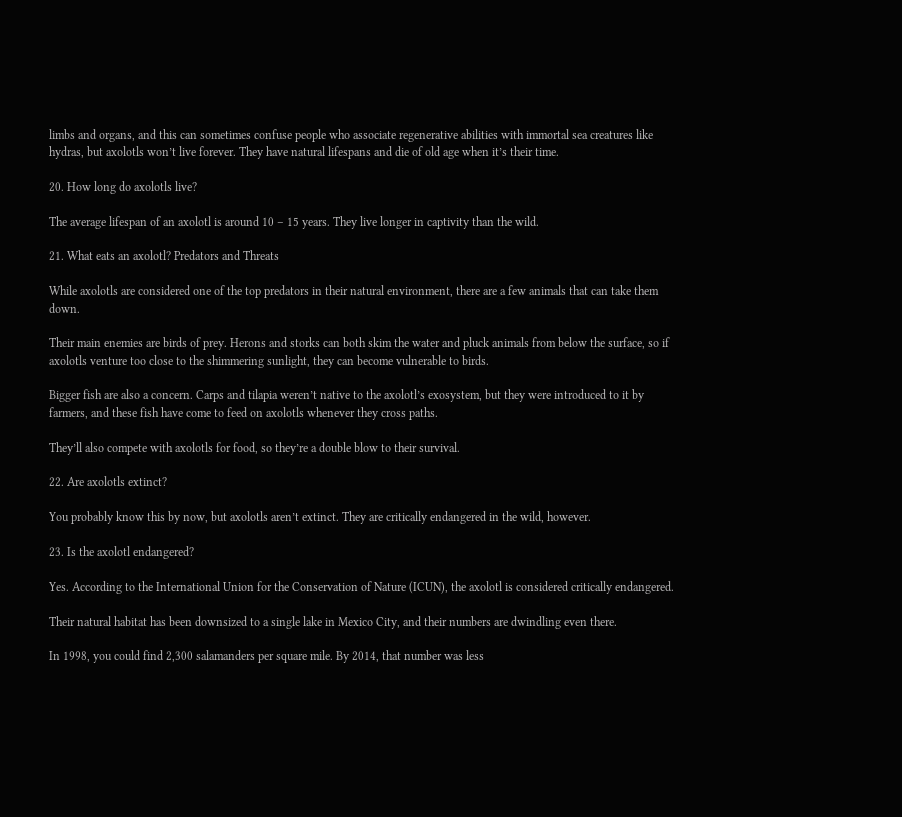limbs and organs, and this can sometimes confuse people who associate regenerative abilities with immortal sea creatures like hydras, but axolotls won’t live forever. They have natural lifespans and die of old age when it’s their time.

20. How long do axolotls live?

The average lifespan of an axolotl is around 10 – 15 years. They live longer in captivity than the wild.

21. What eats an axolotl? Predators and Threats

While axolotls are considered one of the top predators in their natural environment, there are a few animals that can take them down.

Their main enemies are birds of prey. Herons and storks can both skim the water and pluck animals from below the surface, so if axolotls venture too close to the shimmering sunlight, they can become vulnerable to birds.

Bigger fish are also a concern. Carps and tilapia weren’t native to the axolotl’s exosystem, but they were introduced to it by farmers, and these fish have come to feed on axolotls whenever they cross paths.

They’ll also compete with axolotls for food, so they’re a double blow to their survival.

22. Are axolotls extinct?

You probably know this by now, but axolotls aren’t extinct. They are critically endangered in the wild, however.

23. Is the axolotl endangered?

Yes. According to the International Union for the Conservation of Nature (ICUN), the axolotl is considered critically endangered.

Their natural habitat has been downsized to a single lake in Mexico City, and their numbers are dwindling even there.

In 1998, you could find 2,300 salamanders per square mile. By 2014, that number was less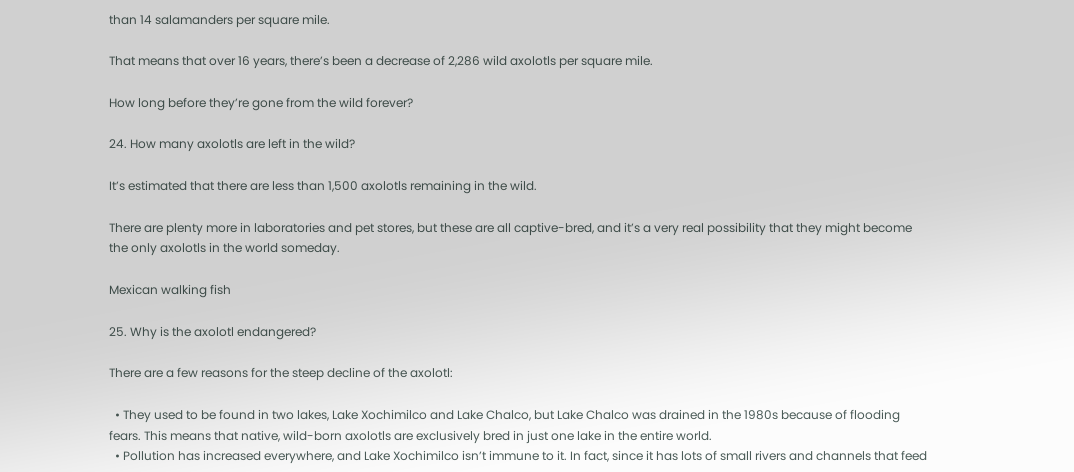than 14 salamanders per square mile.

That means that over 16 years, there’s been a decrease of 2,286 wild axolotls per square mile.

How long before they’re gone from the wild forever?

24. How many axolotls are left in the wild?

It’s estimated that there are less than 1,500 axolotls remaining in the wild.

There are plenty more in laboratories and pet stores, but these are all captive-bred, and it’s a very real possibility that they might become the only axolotls in the world someday.

Mexican walking fish

25. Why is the axolotl endangered?

There are a few reasons for the steep decline of the axolotl:

  • They used to be found in two lakes, Lake Xochimilco and Lake Chalco, but Lake Chalco was drained in the 1980s because of flooding fears. This means that native, wild-born axolotls are exclusively bred in just one lake in the entire world.
  • Pollution has increased everywhere, and Lake Xochimilco isn’t immune to it. In fact, since it has lots of small rivers and channels that feed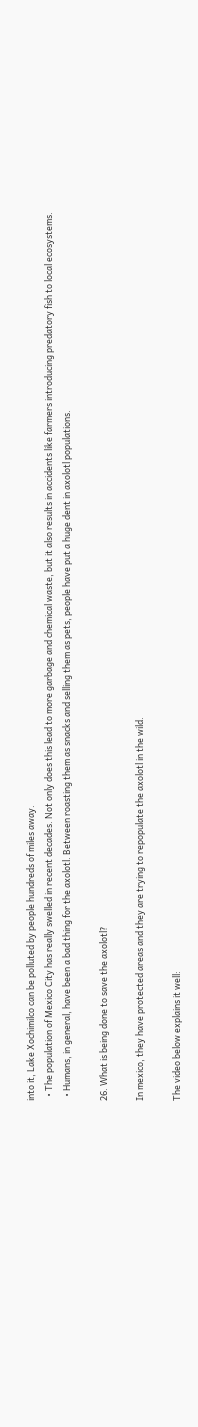into it, Lake Xochimilco can be polluted by people hundreds of miles away.
  • The population of Mexico City has really swelled in recent decades. Not only does this lead to more garbage and chemical waste, but it also results in accidents like farmers introducing predatory fish to local ecosystems.
  • Humans, in general, have been a bad thing for the axolotl. Between roasting them as snacks and selling them as pets, people have put a huge dent in axolotl populations.

26. What is being done to save the axolotl?

In mexico, they have protected areas and they are trying to repopulate the axolotl in the wild.

The video below explains it well: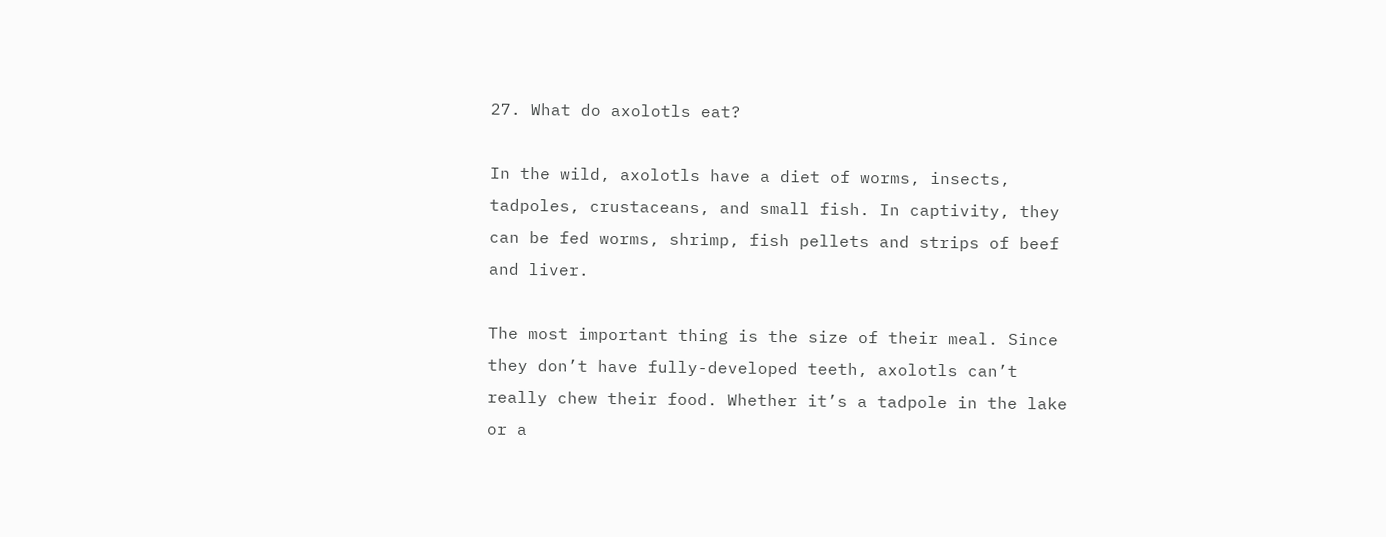27. What do axolotls eat?

In the wild, axolotls have a diet of worms, insects, tadpoles, crustaceans, and small fish. In captivity, they can be fed worms, shrimp, fish pellets and strips of beef and liver.

The most important thing is the size of their meal. Since they don’t have fully-developed teeth, axolotls can’t really chew their food. Whether it’s a tadpole in the lake or a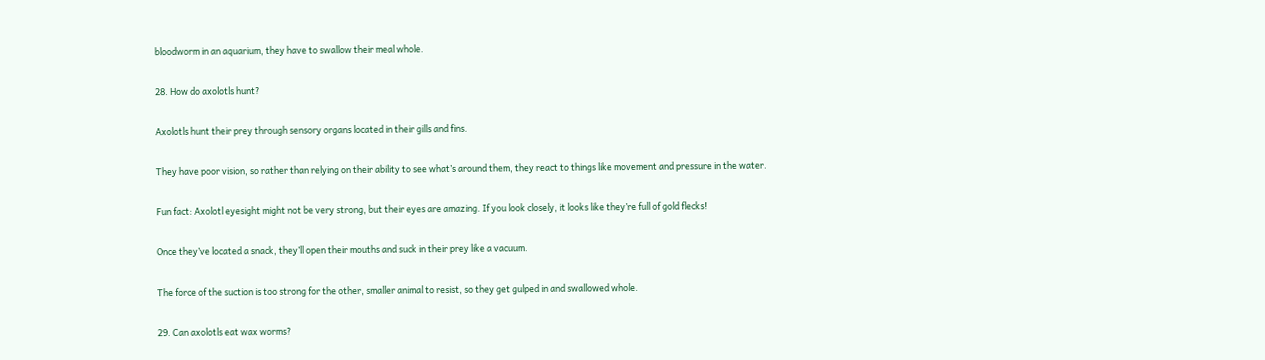bloodworm in an aquarium, they have to swallow their meal whole.

28. How do axolotls hunt?

Axolotls hunt their prey through sensory organs located in their gills and fins.

They have poor vision, so rather than relying on their ability to see what’s around them, they react to things like movement and pressure in the water.

Fun fact: Axolotl eyesight might not be very strong, but their eyes are amazing. If you look closely, it looks like they’re full of gold flecks!

Once they’ve located a snack, they’ll open their mouths and suck in their prey like a vacuum.

The force of the suction is too strong for the other, smaller animal to resist, so they get gulped in and swallowed whole.

29. Can axolotls eat wax worms?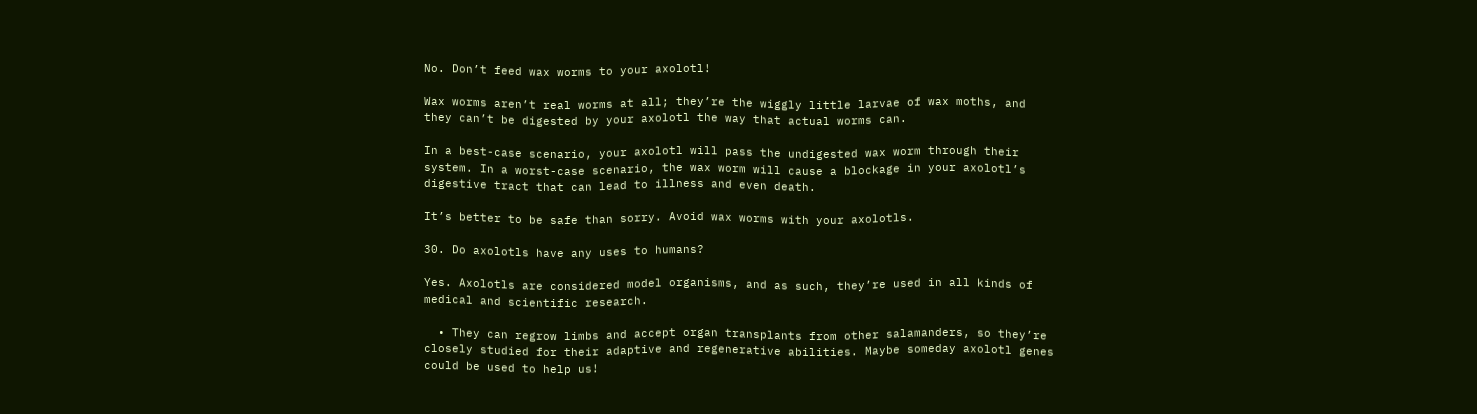No. Don’t feed wax worms to your axolotl!

Wax worms aren’t real worms at all; they’re the wiggly little larvae of wax moths, and they can’t be digested by your axolotl the way that actual worms can.

In a best-case scenario, your axolotl will pass the undigested wax worm through their system. In a worst-case scenario, the wax worm will cause a blockage in your axolotl’s digestive tract that can lead to illness and even death.

It’s better to be safe than sorry. Avoid wax worms with your axolotls.

30. Do axolotls have any uses to humans?

Yes. Axolotls are considered model organisms, and as such, they’re used in all kinds of medical and scientific research.

  • They can regrow limbs and accept organ transplants from other salamanders, so they’re closely studied for their adaptive and regenerative abilities. Maybe someday axolotl genes could be used to help us!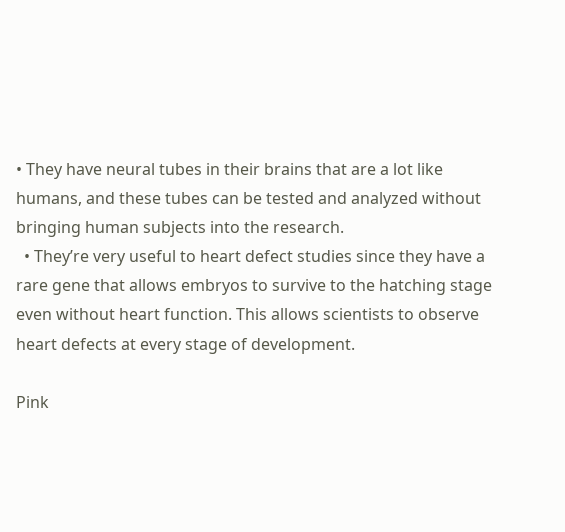• They have neural tubes in their brains that are a lot like humans, and these tubes can be tested and analyzed without bringing human subjects into the research.
  • They’re very useful to heart defect studies since they have a rare gene that allows embryos to survive to the hatching stage even without heart function. This allows scientists to observe heart defects at every stage of development.

Pink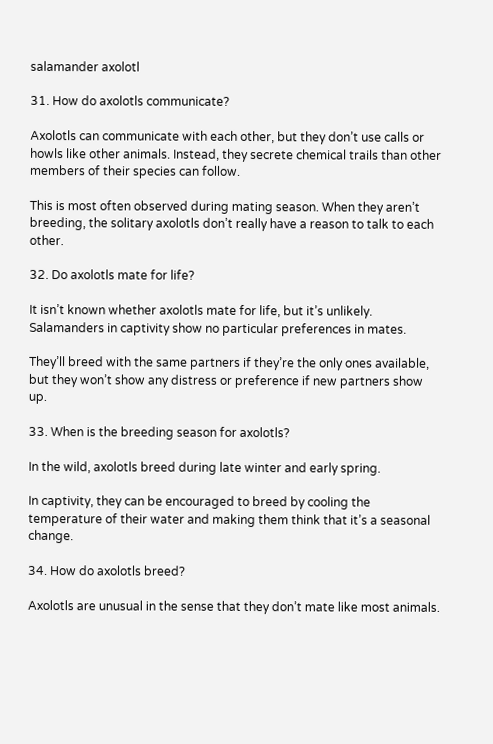salamander axolotl

31. How do axolotls communicate?

Axolotls can communicate with each other, but they don’t use calls or howls like other animals. Instead, they secrete chemical trails than other members of their species can follow.

This is most often observed during mating season. When they aren’t breeding, the solitary axolotls don’t really have a reason to talk to each other.

32. Do axolotls mate for life?

It isn’t known whether axolotls mate for life, but it’s unlikely. Salamanders in captivity show no particular preferences in mates.

They’ll breed with the same partners if they’re the only ones available, but they won’t show any distress or preference if new partners show up.

33. When is the breeding season for axolotls?

In the wild, axolotls breed during late winter and early spring.

In captivity, they can be encouraged to breed by cooling the temperature of their water and making them think that it’s a seasonal change.

34. How do axolotls breed?

Axolotls are unusual in the sense that they don’t mate like most animals.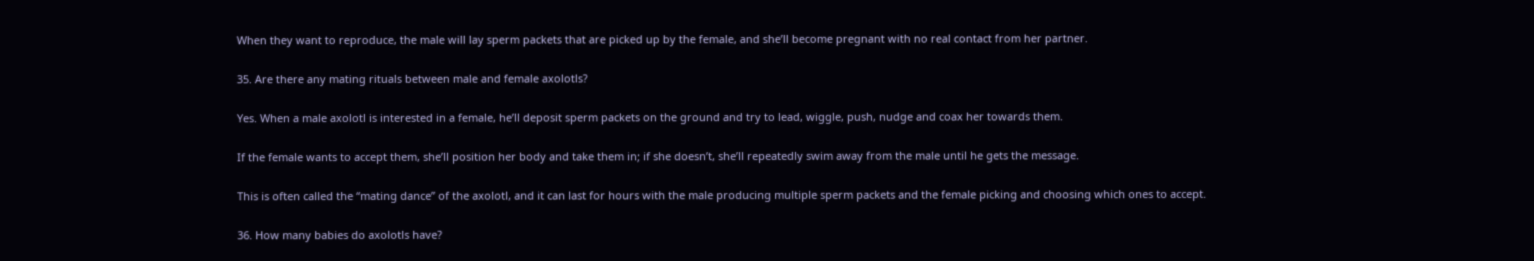When they want to reproduce, the male will lay sperm packets that are picked up by the female, and she’ll become pregnant with no real contact from her partner.

35. Are there any mating rituals between male and female axolotls?

Yes. When a male axolotl is interested in a female, he’ll deposit sperm packets on the ground and try to lead, wiggle, push, nudge and coax her towards them.

If the female wants to accept them, she’ll position her body and take them in; if she doesn’t, she’ll repeatedly swim away from the male until he gets the message.

This is often called the “mating dance” of the axolotl, and it can last for hours with the male producing multiple sperm packets and the female picking and choosing which ones to accept.

36. How many babies do axolotls have?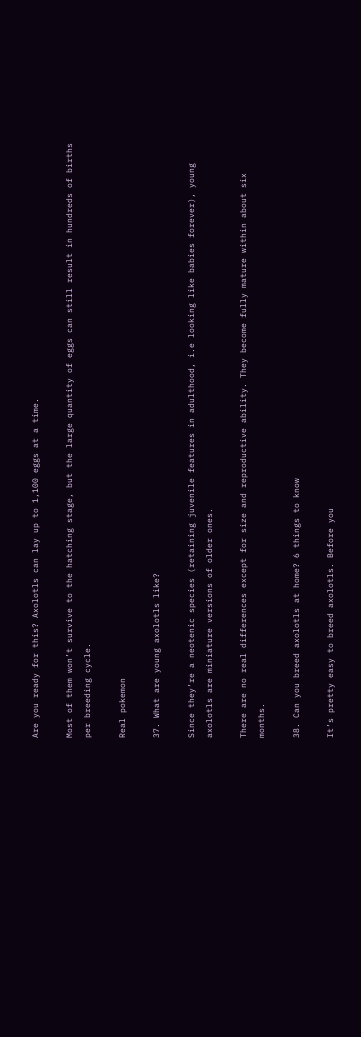Are you ready for this? Axolotls can lay up to 1,100 eggs at a time.

Most of them won’t survive to the hatching stage, but the large quantity of eggs can still result in hundreds of births per breeding cycle.

Real pokemon

37. What are young axolotls like?

Since they’re a neotenic species (retaining juvenile features in adulthood, i.e looking like babies forever), young axolotls are miniature versions of older ones.

There are no real differences except for size and reproductive ability. They become fully mature within about six months.

38. Can you breed axolotls at home? 6 things to know

It’s pretty easy to breed axolotls. Before you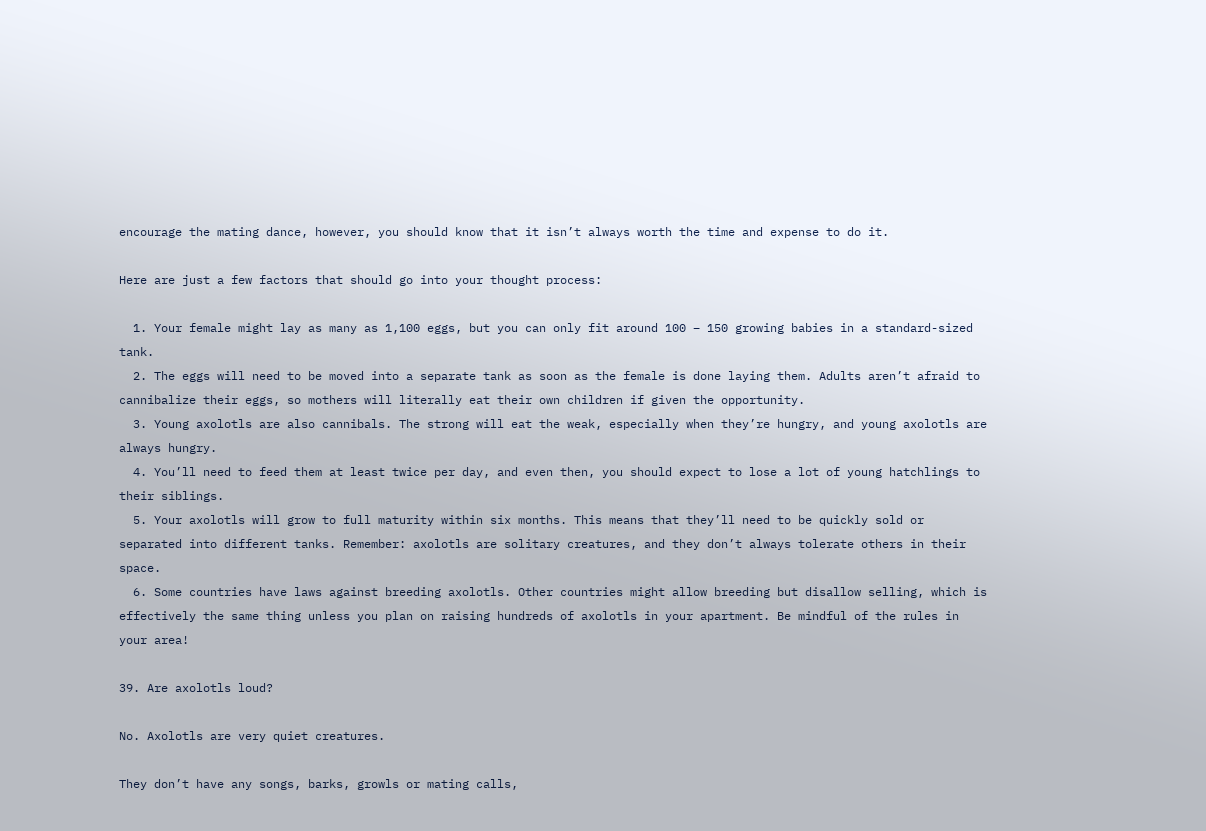encourage the mating dance, however, you should know that it isn’t always worth the time and expense to do it.

Here are just a few factors that should go into your thought process:

  1. Your female might lay as many as 1,100 eggs, but you can only fit around 100 – 150 growing babies in a standard-sized tank.
  2. The eggs will need to be moved into a separate tank as soon as the female is done laying them. Adults aren’t afraid to cannibalize their eggs, so mothers will literally eat their own children if given the opportunity.
  3. Young axolotls are also cannibals. The strong will eat the weak, especially when they’re hungry, and young axolotls are always hungry.
  4. You’ll need to feed them at least twice per day, and even then, you should expect to lose a lot of young hatchlings to their siblings.
  5. Your axolotls will grow to full maturity within six months. This means that they’ll need to be quickly sold or separated into different tanks. Remember: axolotls are solitary creatures, and they don’t always tolerate others in their space.
  6. Some countries have laws against breeding axolotls. Other countries might allow breeding but disallow selling, which is effectively the same thing unless you plan on raising hundreds of axolotls in your apartment. Be mindful of the rules in your area!

39. Are axolotls loud?

No. Axolotls are very quiet creatures.

They don’t have any songs, barks, growls or mating calls,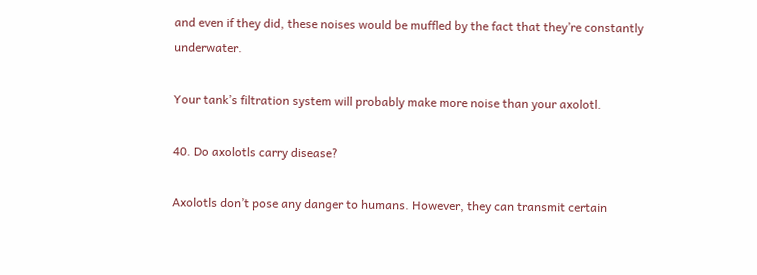and even if they did, these noises would be muffled by the fact that they’re constantly underwater.

Your tank’s filtration system will probably make more noise than your axolotl.

40. Do axolotls carry disease?

Axolotls don’t pose any danger to humans. However, they can transmit certain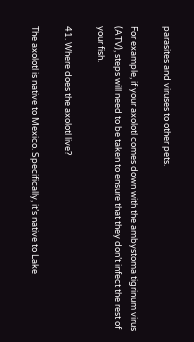parasites and viruses to other pets.

For example, if your axolotl comes down with the ambystoma tigrinum virus (ATV), steps will need to be taken to ensure that they don’t infect the rest of your fish.

41. Where does the axolotl live?

The axolotl is native to Mexico. Specifically, it’s native to Lake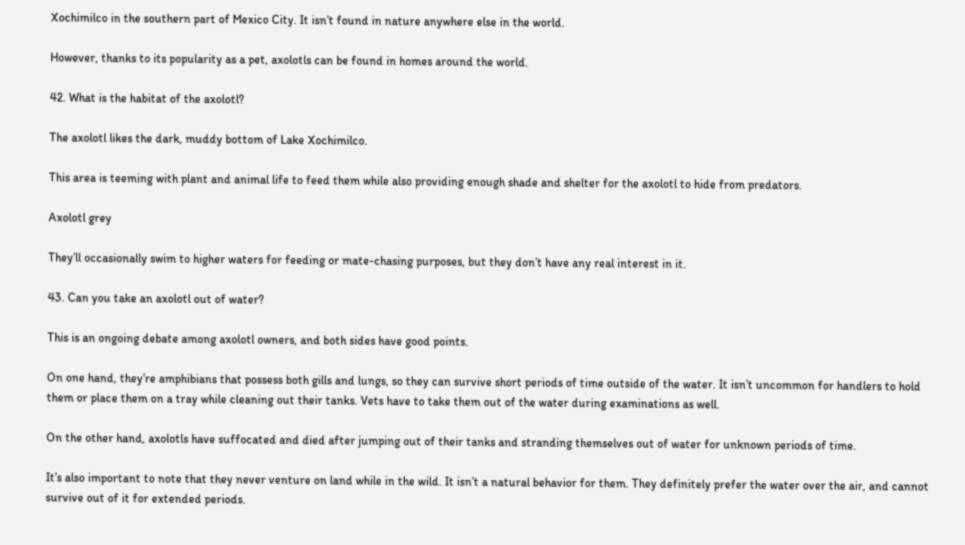Xochimilco in the southern part of Mexico City. It isn’t found in nature anywhere else in the world.

However, thanks to its popularity as a pet, axolotls can be found in homes around the world.

42. What is the habitat of the axolotl?

The axolotl likes the dark, muddy bottom of Lake Xochimilco.

This area is teeming with plant and animal life to feed them while also providing enough shade and shelter for the axolotl to hide from predators.

Axolotl grey

They’ll occasionally swim to higher waters for feeding or mate-chasing purposes, but they don’t have any real interest in it.

43. Can you take an axolotl out of water?

This is an ongoing debate among axolotl owners, and both sides have good points.

On one hand, they’re amphibians that possess both gills and lungs, so they can survive short periods of time outside of the water. It isn’t uncommon for handlers to hold them or place them on a tray while cleaning out their tanks. Vets have to take them out of the water during examinations as well.

On the other hand, axolotls have suffocated and died after jumping out of their tanks and stranding themselves out of water for unknown periods of time.

It’s also important to note that they never venture on land while in the wild. It isn’t a natural behavior for them. They definitely prefer the water over the air, and cannot survive out of it for extended periods.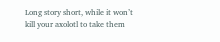Long story short, while it won’t kill your axolotl to take them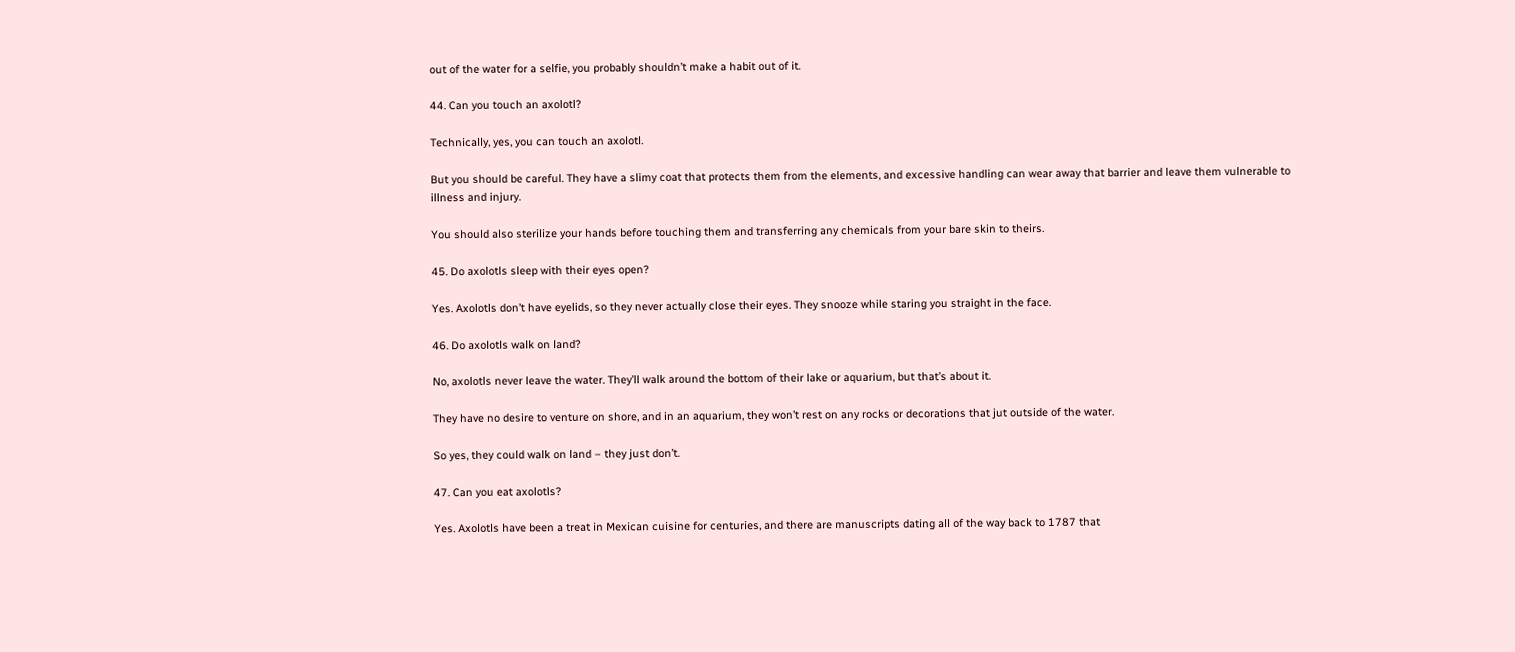out of the water for a selfie, you probably shouldn’t make a habit out of it.

44. Can you touch an axolotl?

Technically, yes, you can touch an axolotl.

But you should be careful. They have a slimy coat that protects them from the elements, and excessive handling can wear away that barrier and leave them vulnerable to illness and injury.

You should also sterilize your hands before touching them and transferring any chemicals from your bare skin to theirs.

45. Do axolotls sleep with their eyes open?

Yes. Axolotls don’t have eyelids, so they never actually close their eyes. They snooze while staring you straight in the face.

46. Do axolotls walk on land?

No, axolotls never leave the water. They’ll walk around the bottom of their lake or aquarium, but that’s about it.

They have no desire to venture on shore, and in an aquarium, they won’t rest on any rocks or decorations that jut outside of the water.

So yes, they could walk on land – they just don’t.

47. Can you eat axolotls?

Yes. Axolotls have been a treat in Mexican cuisine for centuries, and there are manuscripts dating all of the way back to 1787 that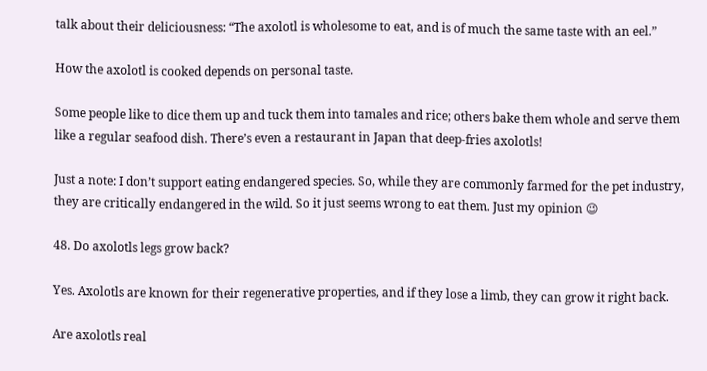talk about their deliciousness: “The axolotl is wholesome to eat, and is of much the same taste with an eel.”

How the axolotl is cooked depends on personal taste.

Some people like to dice them up and tuck them into tamales and rice; others bake them whole and serve them like a regular seafood dish. There’s even a restaurant in Japan that deep-fries axolotls!

Just a note: I don’t support eating endangered species. So, while they are commonly farmed for the pet industry, they are critically endangered in the wild. So it just seems wrong to eat them. Just my opinion 😉

48. Do axolotls legs grow back?

Yes. Axolotls are known for their regenerative properties, and if they lose a limb, they can grow it right back.

Are axolotls real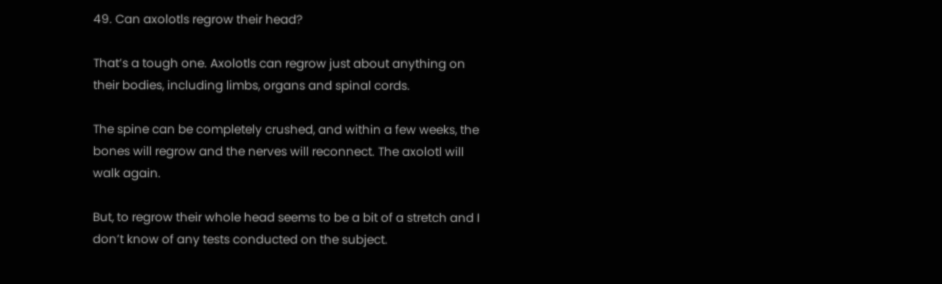49. Can axolotls regrow their head?

That’s a tough one. Axolotls can regrow just about anything on their bodies, including limbs, organs and spinal cords.

The spine can be completely crushed, and within a few weeks, the bones will regrow and the nerves will reconnect. The axolotl will walk again.

But, to regrow their whole head seems to be a bit of a stretch and I don’t know of any tests conducted on the subject.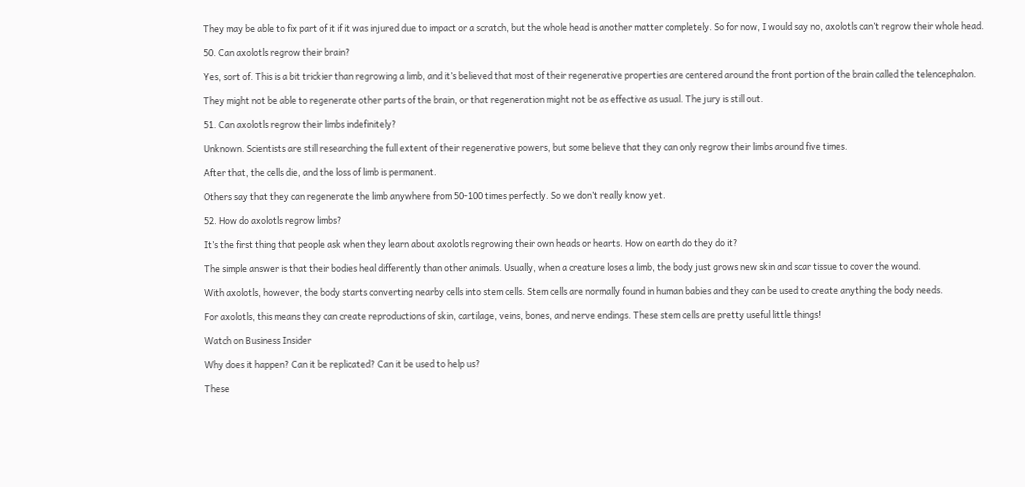They may be able to fix part of it if it was injured due to impact or a scratch, but the whole head is another matter completely. So for now, I would say no, axolotls can’t regrow their whole head.

50. Can axolotls regrow their brain?

Yes, sort of. This is a bit trickier than regrowing a limb, and it’s believed that most of their regenerative properties are centered around the front portion of the brain called the telencephalon.

They might not be able to regenerate other parts of the brain, or that regeneration might not be as effective as usual. The jury is still out.

51. Can axolotls regrow their limbs indefinitely?

Unknown. Scientists are still researching the full extent of their regenerative powers, but some believe that they can only regrow their limbs around five times.

After that, the cells die, and the loss of limb is permanent.

Others say that they can regenerate the limb anywhere from 50-100 times perfectly. So we don’t really know yet.

52. How do axolotls regrow limbs?

It’s the first thing that people ask when they learn about axolotls regrowing their own heads or hearts. How on earth do they do it?

The simple answer is that their bodies heal differently than other animals. Usually, when a creature loses a limb, the body just grows new skin and scar tissue to cover the wound.

With axolotls, however, the body starts converting nearby cells into stem cells. Stem cells are normally found in human babies and they can be used to create anything the body needs.

For axolotls, this means they can create reproductions of skin, cartilage, veins, bones, and nerve endings. These stem cells are pretty useful little things!

Watch on Business Insider

Why does it happen? Can it be replicated? Can it be used to help us?

These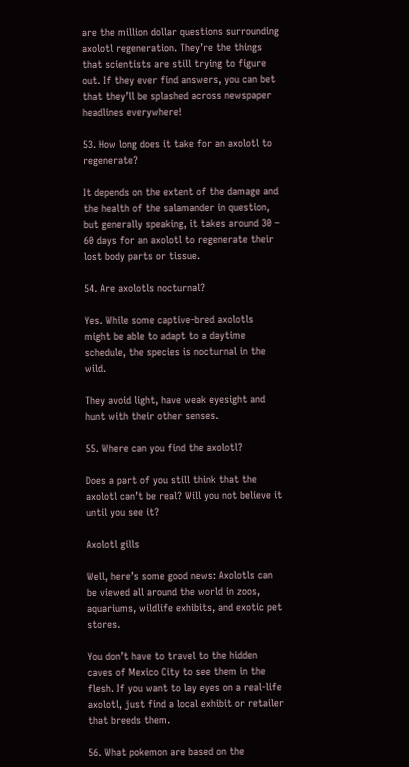are the million dollar questions surrounding axolotl regeneration. They’re the things that scientists are still trying to figure out. If they ever find answers, you can bet that they’ll be splashed across newspaper headlines everywhere!

53. How long does it take for an axolotl to regenerate?

It depends on the extent of the damage and the health of the salamander in question, but generally speaking, it takes around 30 – 60 days for an axolotl to regenerate their lost body parts or tissue.

54. Are axolotls nocturnal?

Yes. While some captive-bred axolotls might be able to adapt to a daytime schedule, the species is nocturnal in the wild.

They avoid light, have weak eyesight and hunt with their other senses.

55. Where can you find the axolotl?

Does a part of you still think that the axolotl can’t be real? Will you not believe it until you see it?

Axolotl gills

Well, here’s some good news: Axolotls can be viewed all around the world in zoos, aquariums, wildlife exhibits, and exotic pet stores.

You don’t have to travel to the hidden caves of Mexico City to see them in the flesh. If you want to lay eyes on a real-life axolotl, just find a local exhibit or retailer that breeds them.

56. What pokemon are based on the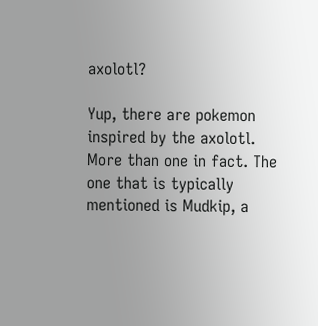axolotl?

Yup, there are pokemon inspired by the axolotl. More than one in fact. The one that is typically mentioned is Mudkip, a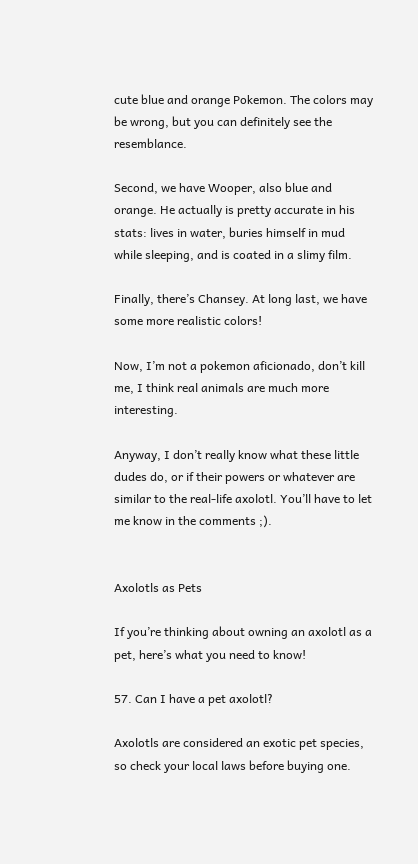cute blue and orange Pokemon. The colors may be wrong, but you can definitely see the resemblance.

Second, we have Wooper, also blue and orange. He actually is pretty accurate in his stats: lives in water, buries himself in mud while sleeping, and is coated in a slimy film.

Finally, there’s Chansey. At long last, we have some more realistic colors!

Now, I’m not a pokemon aficionado, don’t kill me, I think real animals are much more interesting.

Anyway, I don’t really know what these little dudes do, or if their powers or whatever are similar to the real-life axolotl. You’ll have to let me know in the comments ;).


Axolotls as Pets

If you’re thinking about owning an axolotl as a pet, here’s what you need to know!

57. Can I have a pet axolotl?

Axolotls are considered an exotic pet species, so check your local laws before buying one.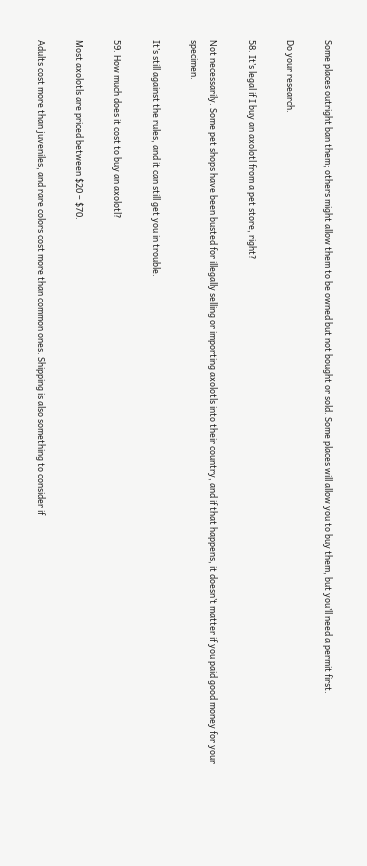Some places outright ban them; others might allow them to be owned but not bought or sold. Some places will allow you to buy them, but you’ll need a permit first.

Do your research.

58. It’s legal if I buy an axolotl from a pet store, right?

Not necessarily. Some pet shops have been busted for illegally selling or importing axolotls into their country, and if that happens, it doesn’t matter if you paid good money for your specimen.

It’s still against the rules, and it can still get you in trouble.

59. How much does it cost to buy an axolotl?

Most axolotls are priced between $20 – $70.

Adults cost more than juveniles, and rare colors cost more than common ones. Shipping is also something to consider if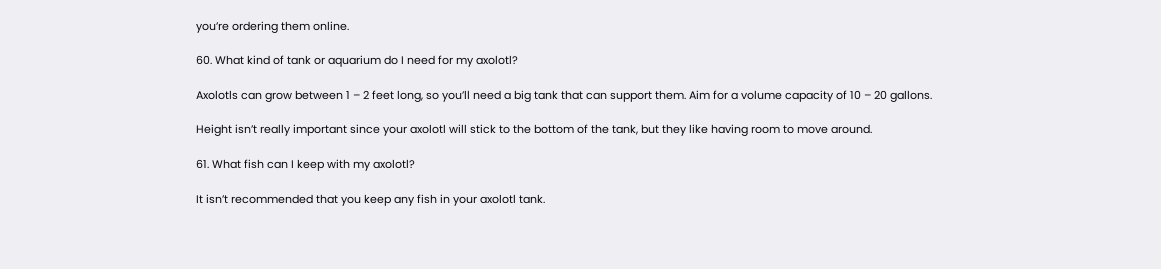you’re ordering them online.

60. What kind of tank or aquarium do I need for my axolotl?

Axolotls can grow between 1 – 2 feet long, so you’ll need a big tank that can support them. Aim for a volume capacity of 10 – 20 gallons.

Height isn’t really important since your axolotl will stick to the bottom of the tank, but they like having room to move around.

61. What fish can I keep with my axolotl?

It isn’t recommended that you keep any fish in your axolotl tank.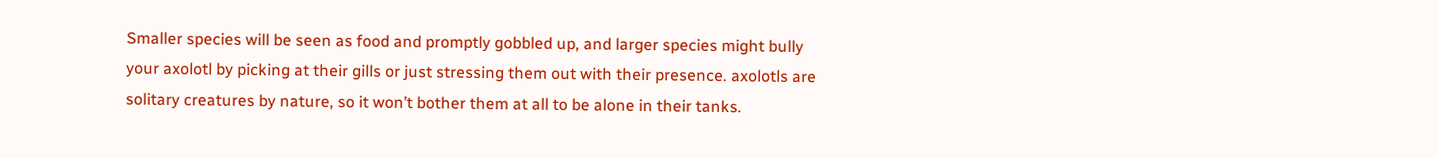Smaller species will be seen as food and promptly gobbled up, and larger species might bully your axolotl by picking at their gills or just stressing them out with their presence. axolotls are solitary creatures by nature, so it won’t bother them at all to be alone in their tanks.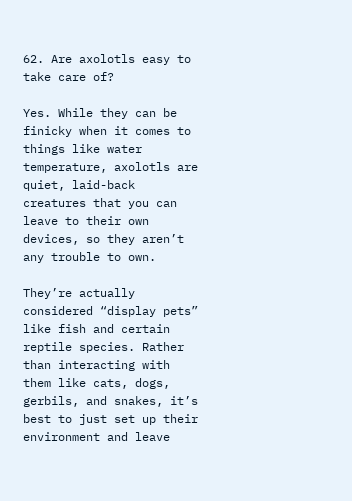62. Are axolotls easy to take care of?

Yes. While they can be finicky when it comes to things like water temperature, axolotls are quiet, laid-back creatures that you can leave to their own devices, so they aren’t any trouble to own.

They’re actually considered “display pets” like fish and certain reptile species. Rather than interacting with them like cats, dogs, gerbils, and snakes, it’s best to just set up their environment and leave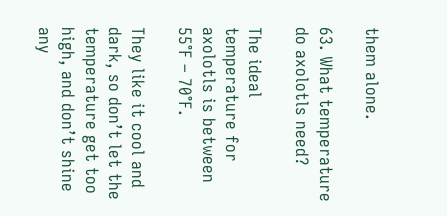them alone.

63. What temperature do axolotls need?

The ideal temperature for axolotls is between 55°F – 70°F.

They like it cool and dark, so don’t let the temperature get too high, and don’t shine any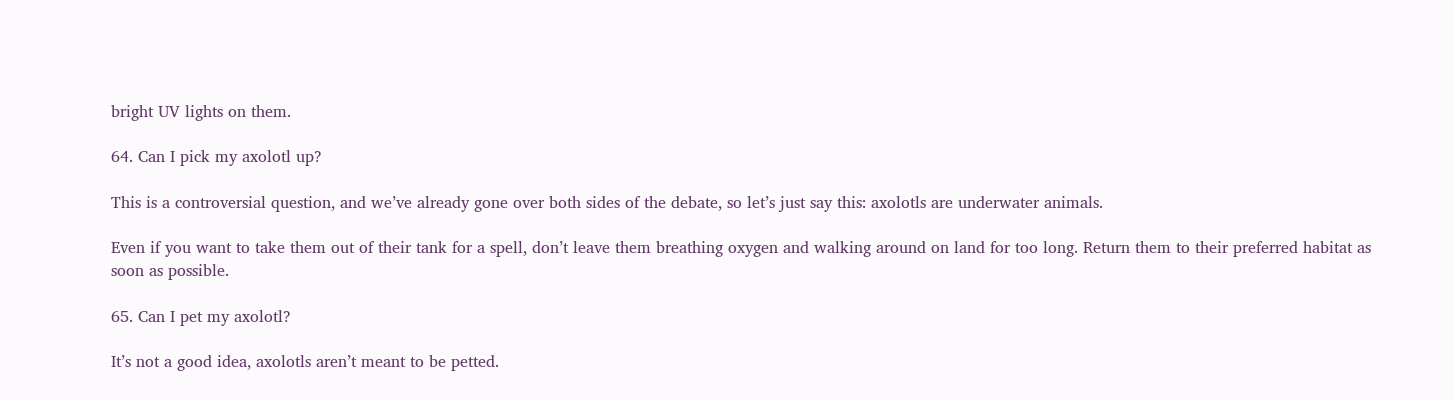bright UV lights on them.

64. Can I pick my axolotl up?

This is a controversial question, and we’ve already gone over both sides of the debate, so let’s just say this: axolotls are underwater animals.

Even if you want to take them out of their tank for a spell, don’t leave them breathing oxygen and walking around on land for too long. Return them to their preferred habitat as soon as possible.

65. Can I pet my axolotl?

It’s not a good idea, axolotls aren’t meant to be petted.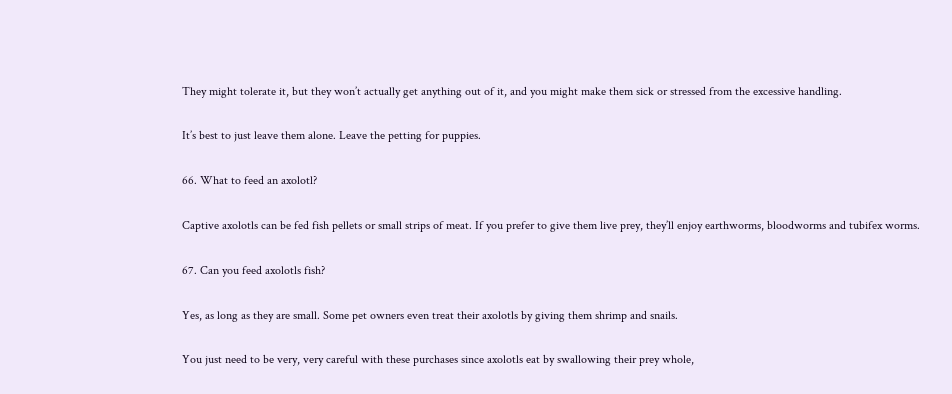They might tolerate it, but they won’t actually get anything out of it, and you might make them sick or stressed from the excessive handling.

It’s best to just leave them alone. Leave the petting for puppies.

66. What to feed an axolotl?

Captive axolotls can be fed fish pellets or small strips of meat. If you prefer to give them live prey, they’ll enjoy earthworms, bloodworms and tubifex worms.

67. Can you feed axolotls fish?

Yes, as long as they are small. Some pet owners even treat their axolotls by giving them shrimp and snails.

You just need to be very, very careful with these purchases since axolotls eat by swallowing their prey whole,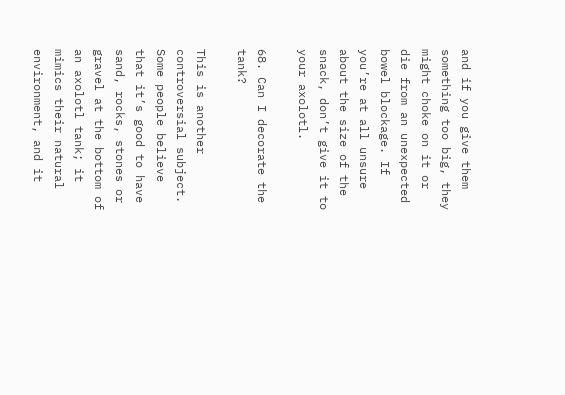and if you give them something too big, they might choke on it or die from an unexpected bowel blockage. If you’re at all unsure about the size of the snack, don’t give it to your axolotl.

68. Can I decorate the tank?

This is another controversial subject. Some people believe that it’s good to have sand, rocks, stones or gravel at the bottom of an axolotl tank; it mimics their natural environment, and it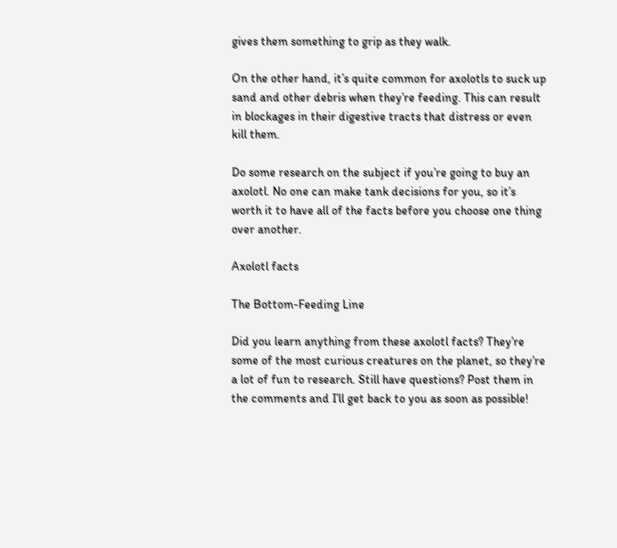gives them something to grip as they walk.

On the other hand, it’s quite common for axolotls to suck up sand and other debris when they’re feeding. This can result in blockages in their digestive tracts that distress or even kill them.

Do some research on the subject if you’re going to buy an axolotl. No one can make tank decisions for you, so it’s worth it to have all of the facts before you choose one thing over another.

Axolotl facts

The Bottom-Feeding Line

Did you learn anything from these axolotl facts? They’re some of the most curious creatures on the planet, so they’re a lot of fun to research. Still have questions? Post them in the comments and I’ll get back to you as soon as possible!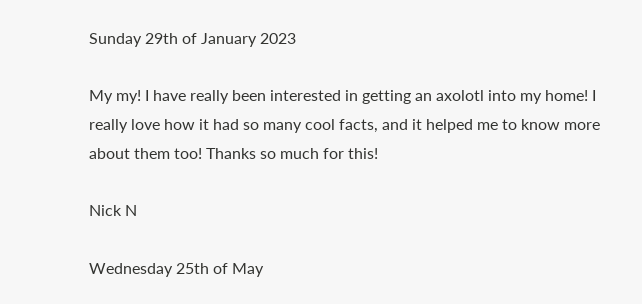Sunday 29th of January 2023

My my! I have really been interested in getting an axolotl into my home! I really love how it had so many cool facts, and it helped me to know more about them too! Thanks so much for this!

Nick N

Wednesday 25th of May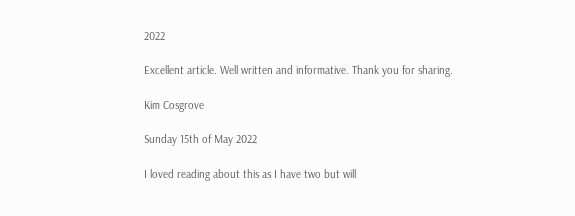2022

Excellent article. Well written and informative. Thank you for sharing.

Kim Cosgrove

Sunday 15th of May 2022

I loved reading about this as I have two but will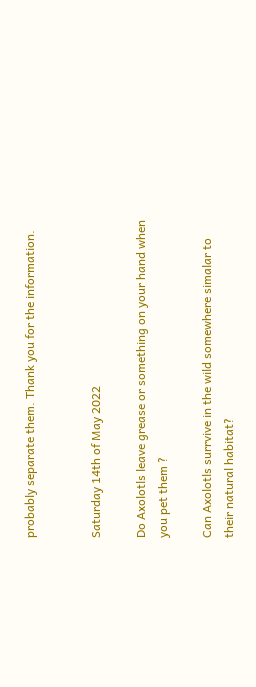probably separate them. Thank you for the information.


Saturday 14th of May 2022

Do Axolotls leave grease or something on your hand when you pet them ?

Can Axolotls surrvive in the wild somewhere simalar to their natural habitat?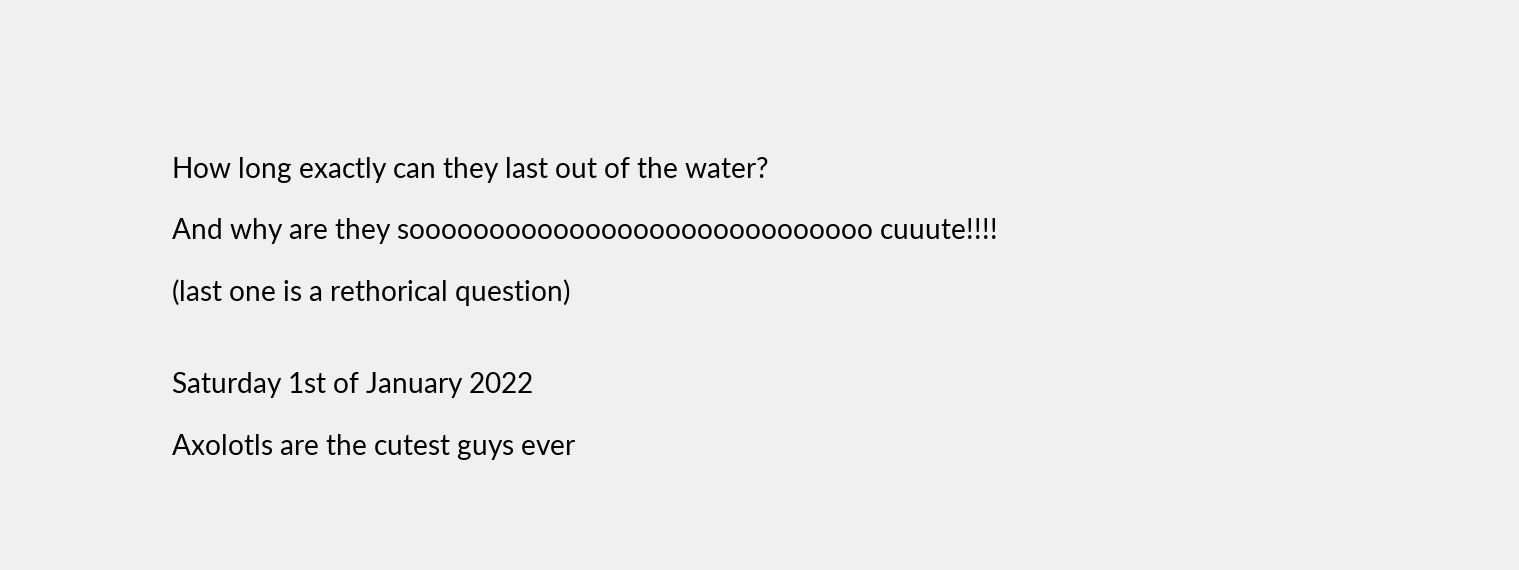How long exactly can they last out of the water?

And why are they sooooooooooooooooooooooooooooo cuuute!!!!

(last one is a rethorical question)


Saturday 1st of January 2022

Axolotls are the cutest guys ever